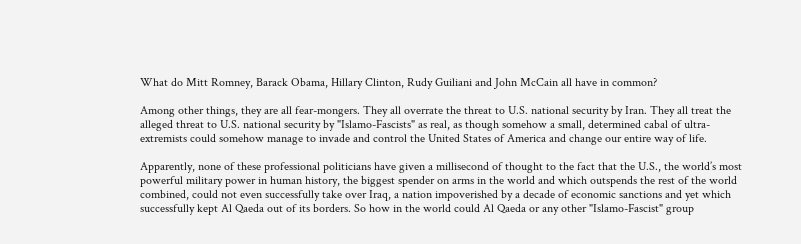What do Mitt Romney, Barack Obama, Hillary Clinton, Rudy Guiliani and John McCain all have in common?

Among other things, they are all fear-mongers. They all overrate the threat to U.S. national security by Iran. They all treat the alleged threat to U.S. national security by "Islamo-Fascists" as real, as though somehow a small, determined cabal of ultra-extremists could somehow manage to invade and control the United States of America and change our entire way of life.

Apparently, none of these professional politicians have given a millisecond of thought to the fact that the U.S., the world’s most powerful military power in human history, the biggest spender on arms in the world and which outspends the rest of the world combined, could not even successfully take over Iraq, a nation impoverished by a decade of economic sanctions and yet which successfully kept Al Qaeda out of its borders. So how in the world could Al Qaeda or any other "Islamo-Fascist" group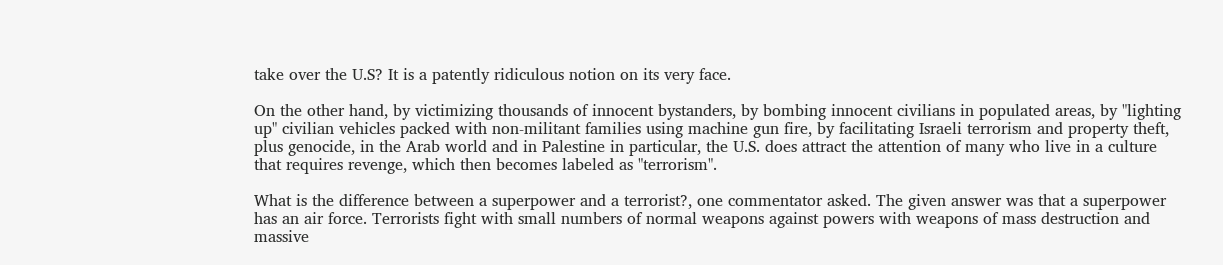take over the U.S? It is a patently ridiculous notion on its very face.

On the other hand, by victimizing thousands of innocent bystanders, by bombing innocent civilians in populated areas, by "lighting up" civilian vehicles packed with non-militant families using machine gun fire, by facilitating Israeli terrorism and property theft, plus genocide, in the Arab world and in Palestine in particular, the U.S. does attract the attention of many who live in a culture that requires revenge, which then becomes labeled as "terrorism".

What is the difference between a superpower and a terrorist?, one commentator asked. The given answer was that a superpower has an air force. Terrorists fight with small numbers of normal weapons against powers with weapons of mass destruction and massive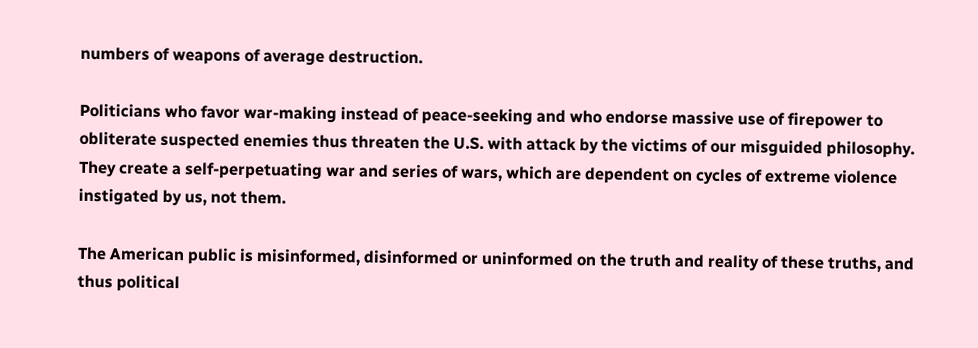numbers of weapons of average destruction.

Politicians who favor war-making instead of peace-seeking and who endorse massive use of firepower to obliterate suspected enemies thus threaten the U.S. with attack by the victims of our misguided philosophy. They create a self-perpetuating war and series of wars, which are dependent on cycles of extreme violence instigated by us, not them.

The American public is misinformed, disinformed or uninformed on the truth and reality of these truths, and thus political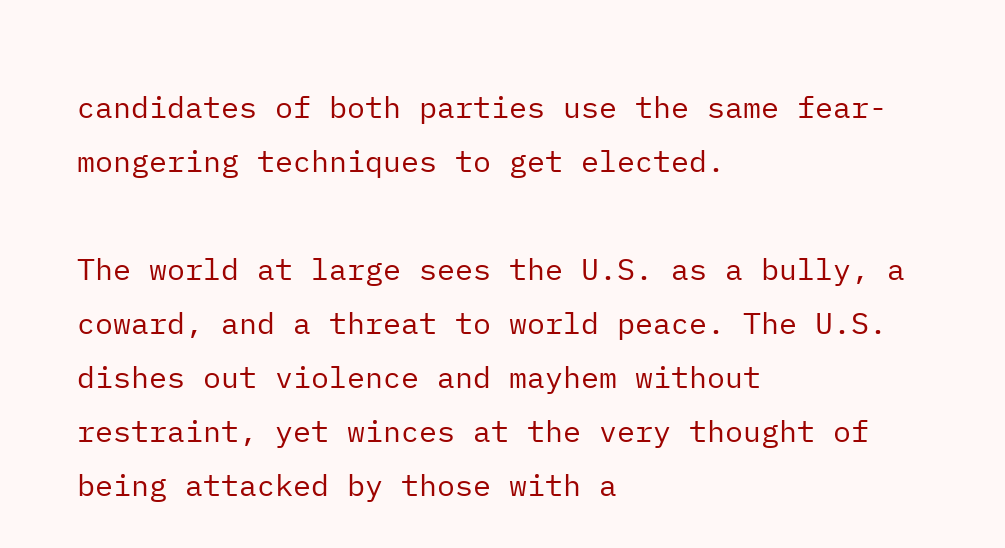candidates of both parties use the same fear-mongering techniques to get elected.

The world at large sees the U.S. as a bully, a coward, and a threat to world peace. The U.S. dishes out violence and mayhem without restraint, yet winces at the very thought of being attacked by those with a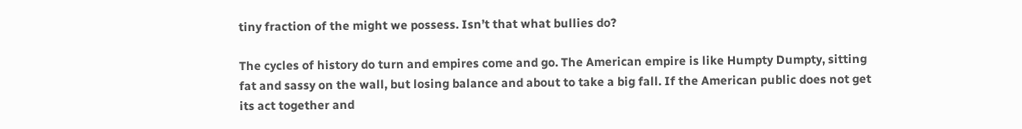tiny fraction of the might we possess. Isn’t that what bullies do?

The cycles of history do turn and empires come and go. The American empire is like Humpty Dumpty, sitting fat and sassy on the wall, but losing balance and about to take a big fall. If the American public does not get its act together and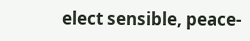elect sensible, peace-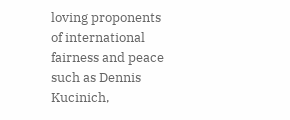loving proponents of international fairness and peace such as Dennis Kucinich,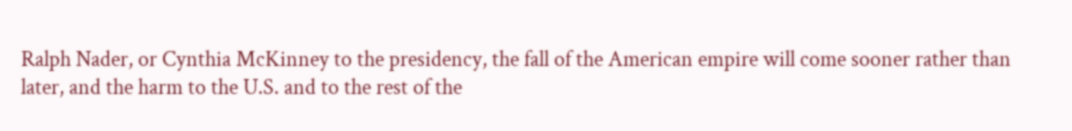Ralph Nader, or Cynthia McKinney to the presidency, the fall of the American empire will come sooner rather than later, and the harm to the U.S. and to the rest of the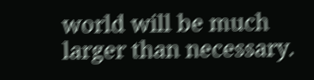world will be much larger than necessary.